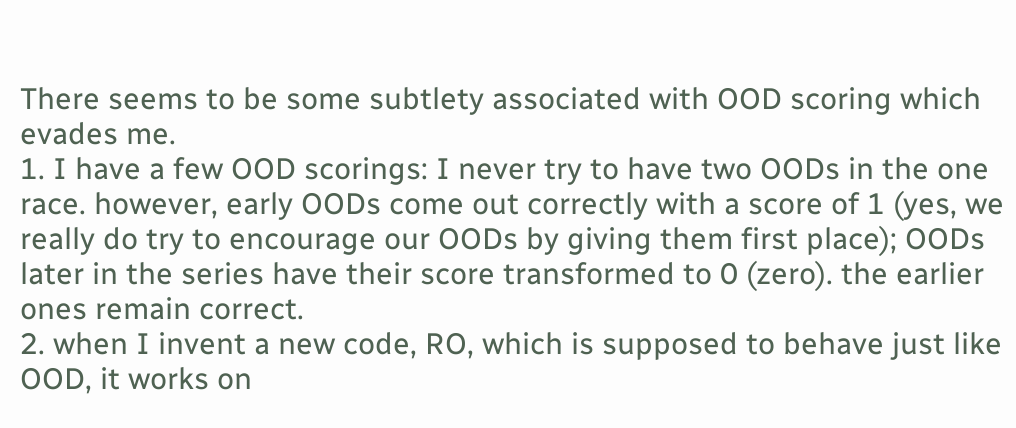There seems to be some subtlety associated with OOD scoring which evades me.
1. I have a few OOD scorings: I never try to have two OODs in the one race. however, early OODs come out correctly with a score of 1 (yes, we really do try to encourage our OODs by giving them first place); OODs later in the series have their score transformed to 0 (zero). the earlier ones remain correct.
2. when I invent a new code, RO, which is supposed to behave just like OOD, it works on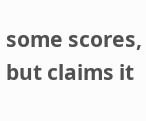some scores, but claims it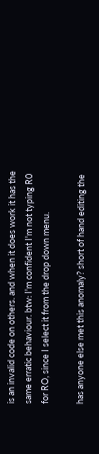is an invalid code on others. and when it does work it has the same erratic behaviour. btw: I'm confident I'm not typing R0 for RO, since I select it from the drop down menu.

has anyone else met this anomaly? short of hand editing the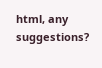html, any suggestions?